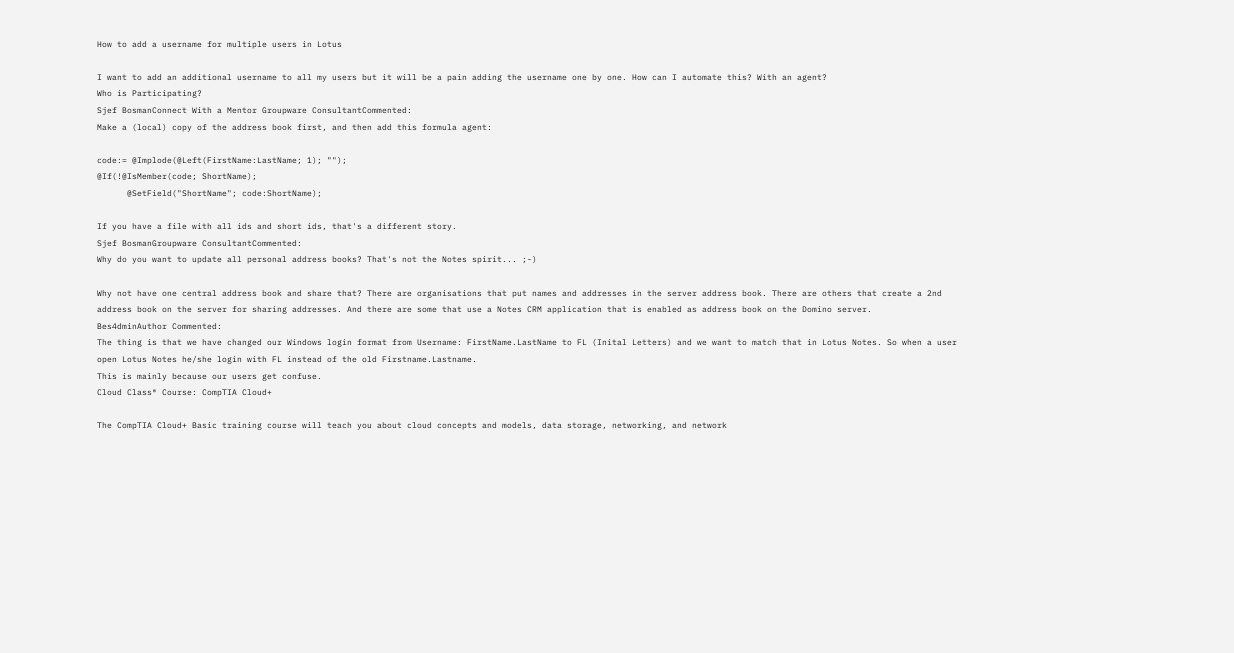How to add a username for multiple users in Lotus

I want to add an additional username to all my users but it will be a pain adding the username one by one. How can I automate this? With an agent?
Who is Participating?
Sjef BosmanConnect With a Mentor Groupware ConsultantCommented:
Make a (local) copy of the address book first, and then add this formula agent:

code:= @Implode(@Left(FirstName:LastName; 1); "");
@If(!@IsMember(code; ShortName);
      @SetField("ShortName"; code:ShortName);

If you have a file with all ids and short ids, that's a different story.
Sjef BosmanGroupware ConsultantCommented:
Why do you want to update all personal address books? That's not the Notes spirit... ;-)

Why not have one central address book and share that? There are organisations that put names and addresses in the server address book. There are others that create a 2nd address book on the server for sharing addresses. And there are some that use a Notes CRM application that is enabled as address book on the Domino server.
Bes4dminAuthor Commented:
The thing is that we have changed our Windows login format from Username: FirstName.LastName to FL (Inital Letters) and we want to match that in Lotus Notes. So when a user open Lotus Notes he/she login with FL instead of the old Firstname.Lastname.
This is mainly because our users get confuse.
Cloud Class® Course: CompTIA Cloud+

The CompTIA Cloud+ Basic training course will teach you about cloud concepts and models, data storage, networking, and network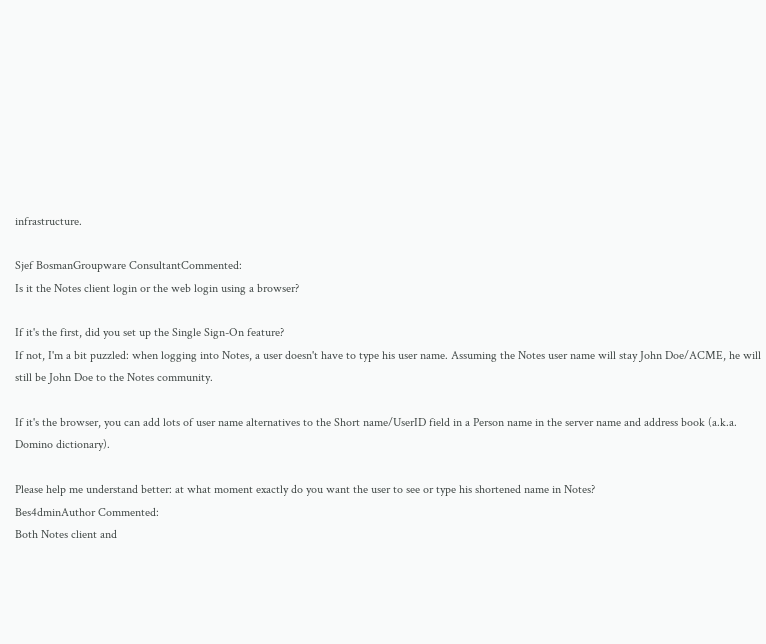infrastructure.

Sjef BosmanGroupware ConsultantCommented:
Is it the Notes client login or the web login using a browser?

If it's the first, did you set up the Single Sign-On feature?
If not, I'm a bit puzzled: when logging into Notes, a user doesn't have to type his user name. Assuming the Notes user name will stay John Doe/ACME, he will still be John Doe to the Notes community.

If it's the browser, you can add lots of user name alternatives to the Short name/UserID field in a Person name in the server name and address book (a.k.a. Domino dictionary).

Please help me understand better: at what moment exactly do you want the user to see or type his shortened name in Notes?
Bes4dminAuthor Commented:
Both Notes client and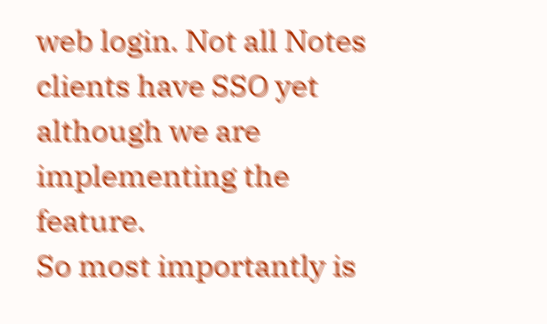web login. Not all Notes clients have SSO yet although we are implementing the feature.
So most importantly is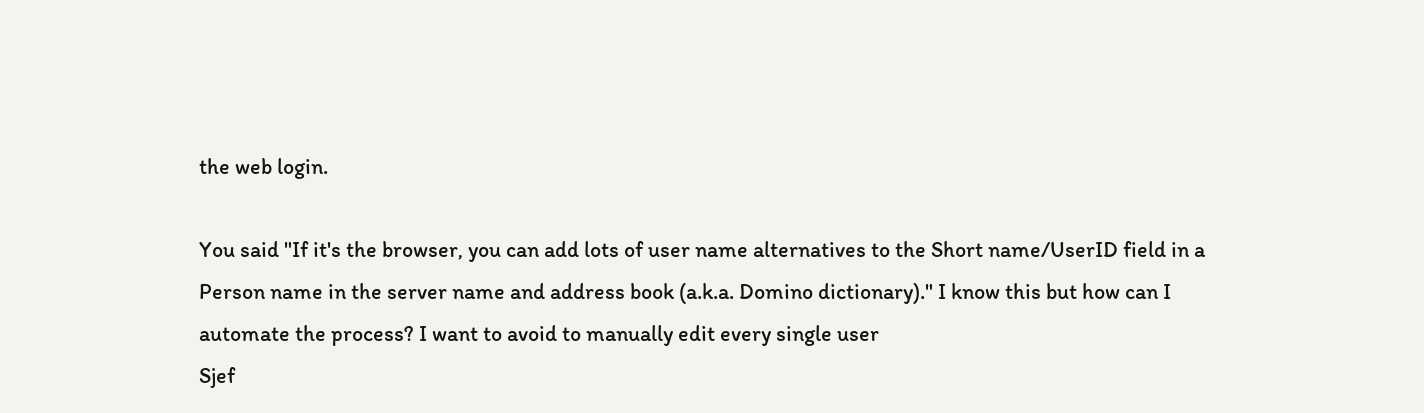the web login.

You said "If it's the browser, you can add lots of user name alternatives to the Short name/UserID field in a Person name in the server name and address book (a.k.a. Domino dictionary)." I know this but how can I automate the process? I want to avoid to manually edit every single user
Sjef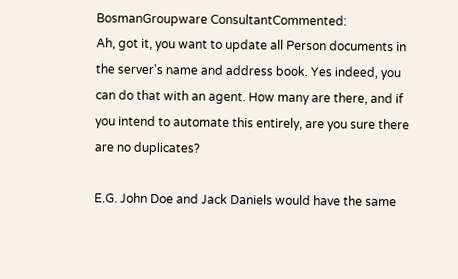BosmanGroupware ConsultantCommented:
Ah, got it, you want to update all Person documents in the server's name and address book. Yes indeed, you can do that with an agent. How many are there, and if you intend to automate this entirely, are you sure there are no duplicates?

E.G. John Doe and Jack Daniels would have the same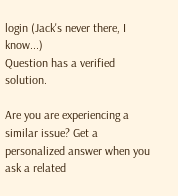login (Jack's never there, I know...)
Question has a verified solution.

Are you are experiencing a similar issue? Get a personalized answer when you ask a related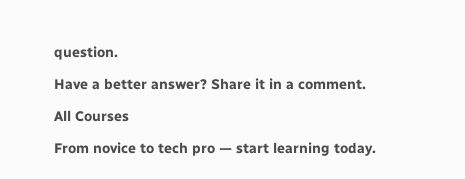question.

Have a better answer? Share it in a comment.

All Courses

From novice to tech pro — start learning today.